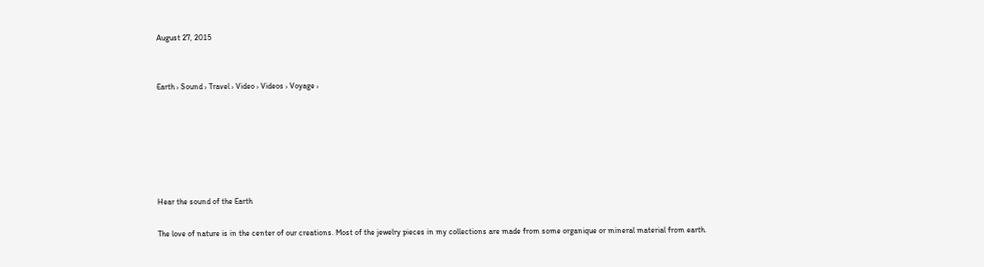August 27, 2015


Earth › Sound › Travel › Video › Videos › Voyage ›






Hear the sound of the Earth

The love of nature is in the center of our creations. Most of the jewelry pieces in my collections are made from some organique or mineral material from earth.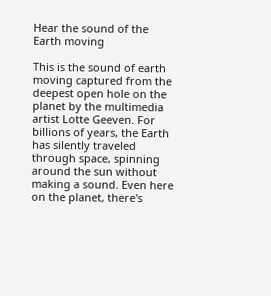Hear the sound of the Earth moving

This is the sound of earth moving captured from the deepest open hole on the planet by the multimedia artist Lotte Geeven. For billions of years, the Earth has silently traveled through space, spinning around the sun without making a sound. Even here on the planet, there's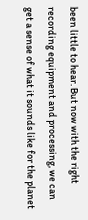been little to hear. But now with the right recording equipment and processing, we can get a sense of what it sounds like for the planet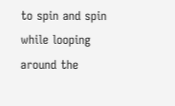to spin and spin while looping around the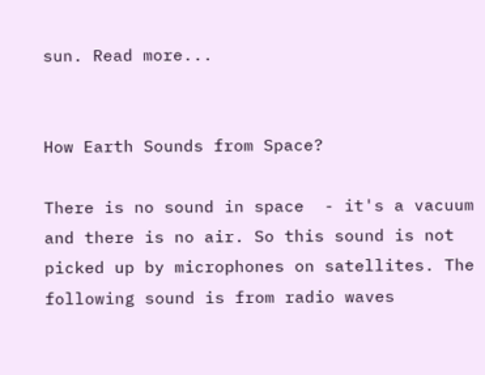sun. Read more...


How Earth Sounds from Space?

There is no sound in space  - it's a vacuum and there is no air. So this sound is not picked up by microphones on satellites. The following sound is from radio waves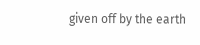given off by the earth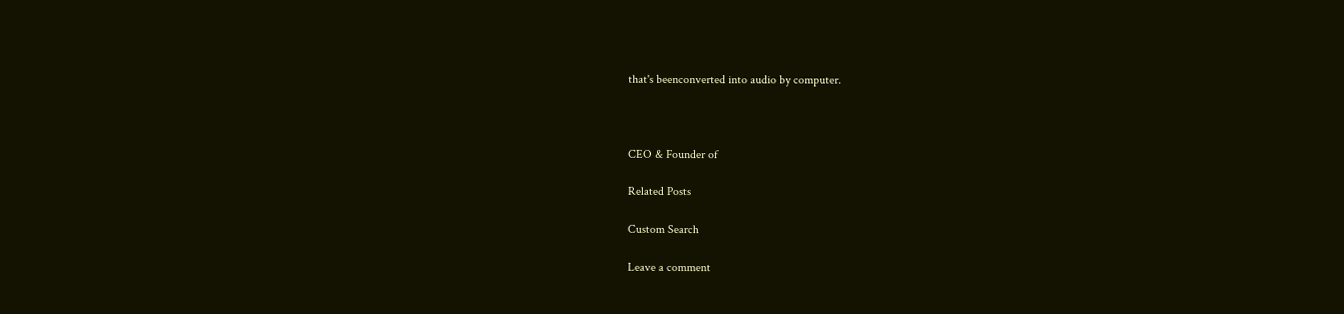that's beenconverted into audio by computer.



CEO & Founder of

Related Posts

Custom Search

Leave a comment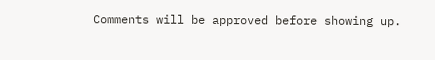Comments will be approved before showing up.